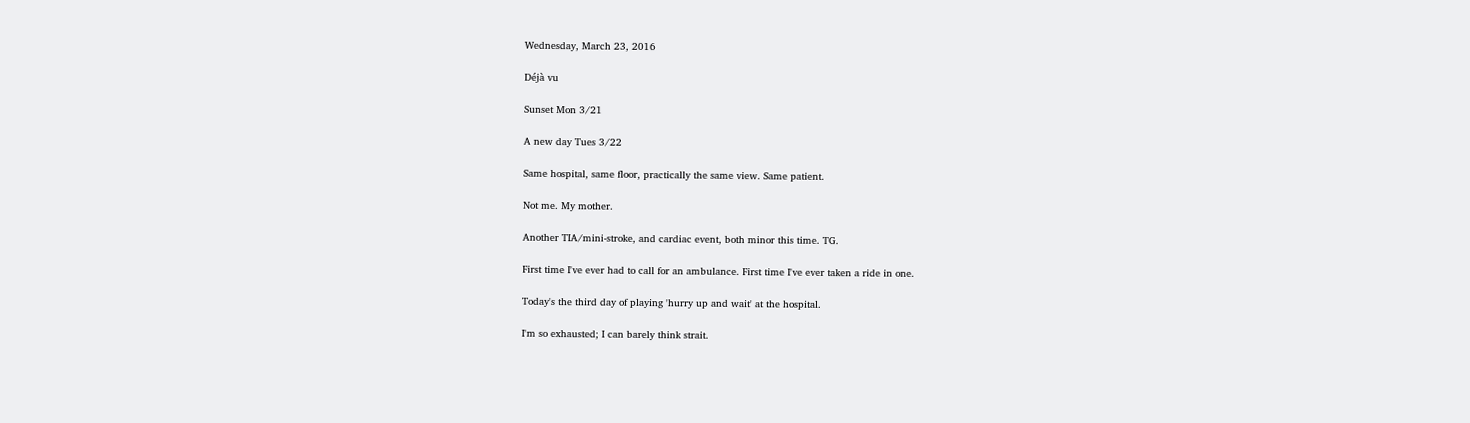Wednesday, March 23, 2016

Déjà vu

Sunset Mon 3/21

A new day Tues 3/22

Same hospital, same floor, practically the same view. Same patient.

Not me. My mother.

Another TIA/mini-stroke, and cardiac event, both minor this time. TG.

First time I've ever had to call for an ambulance. First time I've ever taken a ride in one.

Today's the third day of playing 'hurry up and wait' at the hospital.

I'm so exhausted; I can barely think strait.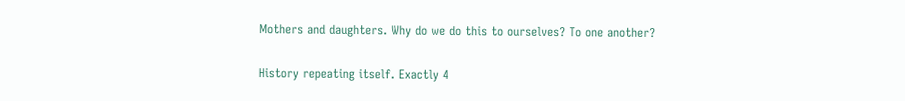Mothers and daughters. Why do we do this to ourselves? To one another?

History repeating itself. Exactly 4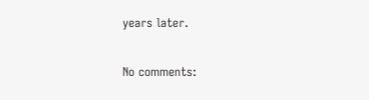years later.

No comments: